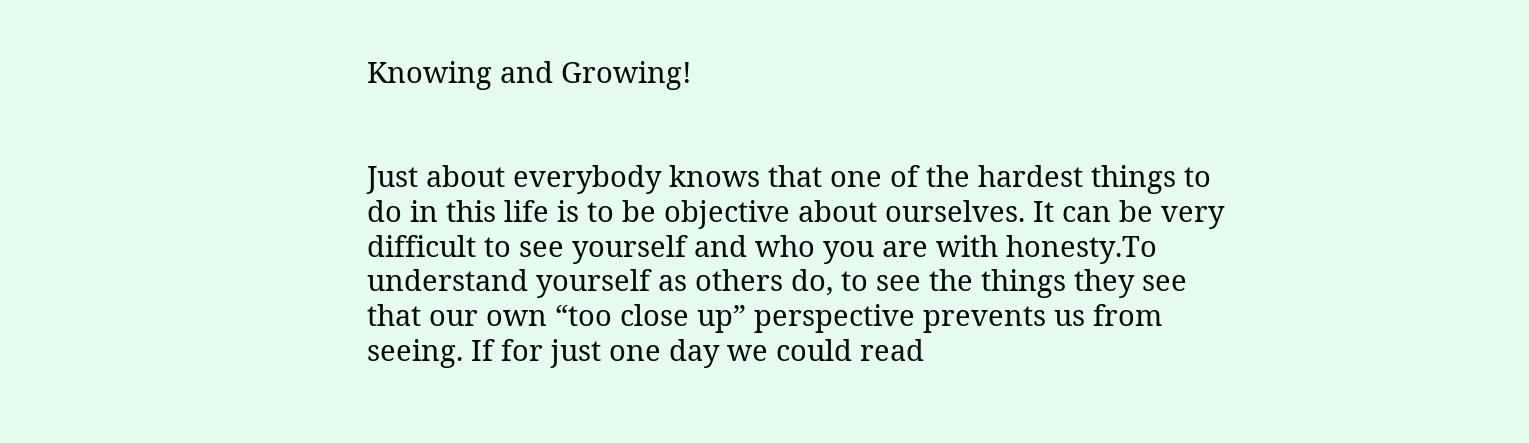Knowing and Growing!


Just about everybody knows that one of the hardest things to do in this life is to be objective about ourselves. It can be very difficult to see yourself and who you are with honesty.To understand yourself as others do, to see the things they see that our own “too close up” perspective prevents us from seeing. If for just one day we could read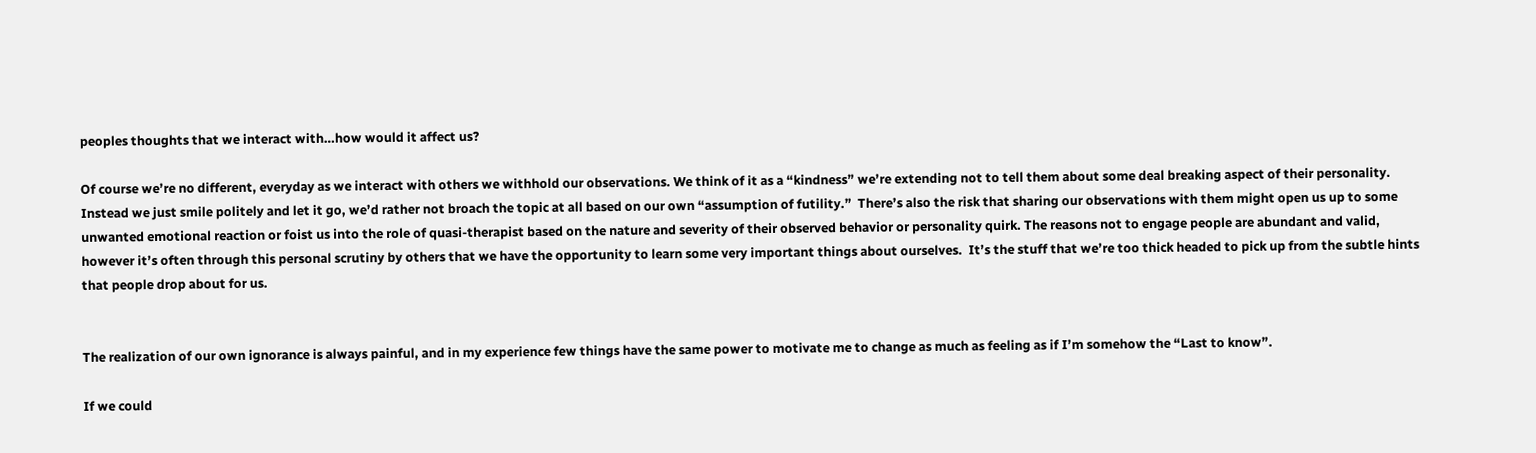peoples thoughts that we interact with…how would it affect us?

Of course we’re no different, everyday as we interact with others we withhold our observations. We think of it as a “kindness” we’re extending not to tell them about some deal breaking aspect of their personality. Instead we just smile politely and let it go, we’d rather not broach the topic at all based on our own “assumption of futility.”  There’s also the risk that sharing our observations with them might open us up to some unwanted emotional reaction or foist us into the role of quasi-therapist based on the nature and severity of their observed behavior or personality quirk. The reasons not to engage people are abundant and valid, however it’s often through this personal scrutiny by others that we have the opportunity to learn some very important things about ourselves.  It’s the stuff that we’re too thick headed to pick up from the subtle hints that people drop about for us.


The realization of our own ignorance is always painful, and in my experience few things have the same power to motivate me to change as much as feeling as if I’m somehow the “Last to know”.

If we could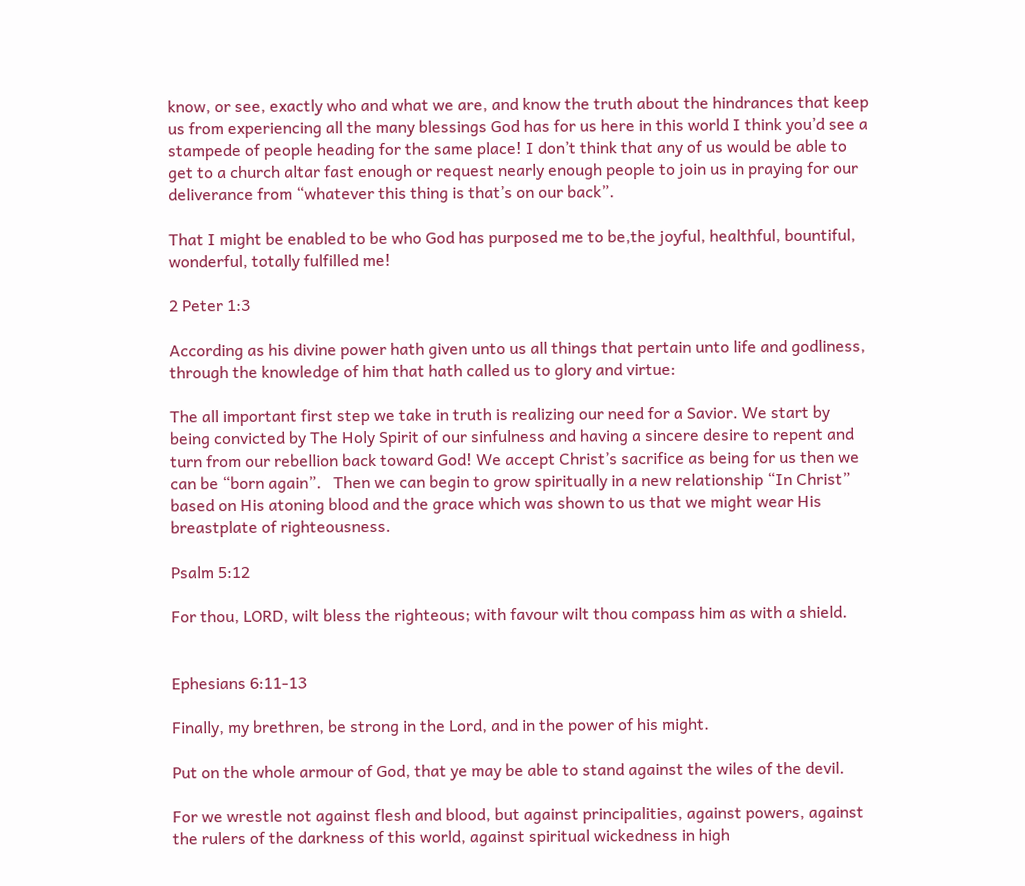know, or see, exactly who and what we are, and know the truth about the hindrances that keep us from experiencing all the many blessings God has for us here in this world I think you’d see a stampede of people heading for the same place! I don’t think that any of us would be able to get to a church altar fast enough or request nearly enough people to join us in praying for our deliverance from “whatever this thing is that’s on our back”.

That I might be enabled to be who God has purposed me to be,the joyful, healthful, bountiful, wonderful, totally fulfilled me!

2 Peter 1:3

According as his divine power hath given unto us all things that pertain unto life and godliness, through the knowledge of him that hath called us to glory and virtue:

The all important first step we take in truth is realizing our need for a Savior. We start by being convicted by The Holy Spirit of our sinfulness and having a sincere desire to repent and turn from our rebellion back toward God! We accept Christ’s sacrifice as being for us then we can be “born again”.   Then we can begin to grow spiritually in a new relationship “In Christ” based on His atoning blood and the grace which was shown to us that we might wear His breastplate of righteousness.

Psalm 5:12

For thou, LORD, wilt bless the righteous; with favour wilt thou compass him as with a shield.


Ephesians 6:11-13

Finally, my brethren, be strong in the Lord, and in the power of his might.

Put on the whole armour of God, that ye may be able to stand against the wiles of the devil.

For we wrestle not against flesh and blood, but against principalities, against powers, against the rulers of the darkness of this world, against spiritual wickedness in high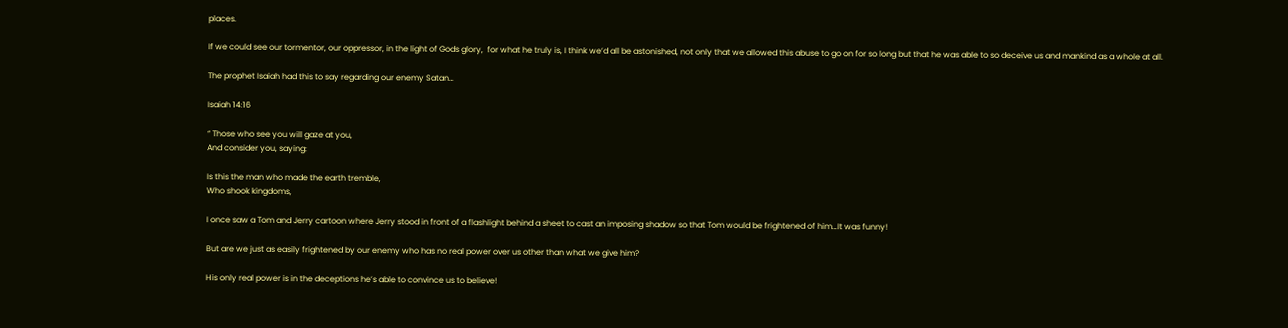places.

If we could see our tormentor, our oppressor, in the light of Gods glory,  for what he truly is, I think we’d all be astonished, not only that we allowed this abuse to go on for so long but that he was able to so deceive us and mankind as a whole at all.

The prophet Isaiah had this to say regarding our enemy Satan…

Isaiah 14:16

“ Those who see you will gaze at you,
And consider you, saying:

Is this the man who made the earth tremble,
Who shook kingdoms,

I once saw a Tom and Jerry cartoon where Jerry stood in front of a flashlight behind a sheet to cast an imposing shadow so that Tom would be frightened of him…It was funny!

But are we just as easily frightened by our enemy who has no real power over us other than what we give him?

His only real power is in the deceptions he’s able to convince us to believe!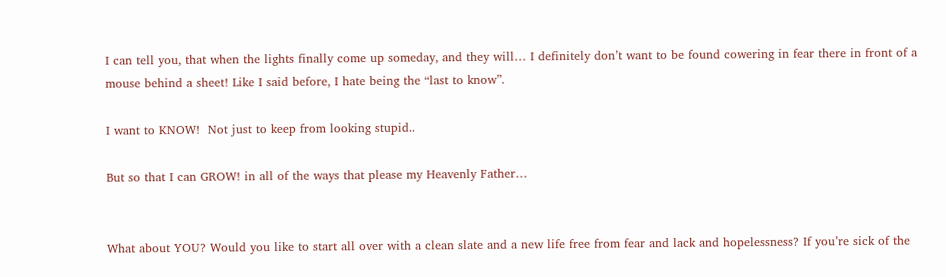I can tell you, that when the lights finally come up someday, and they will… I definitely don’t want to be found cowering in fear there in front of a mouse behind a sheet! Like I said before, I hate being the “last to know”.

I want to KNOW!  Not just to keep from looking stupid..

But so that I can GROW! in all of the ways that please my Heavenly Father…


What about YOU? Would you like to start all over with a clean slate and a new life free from fear and lack and hopelessness? If you’re sick of the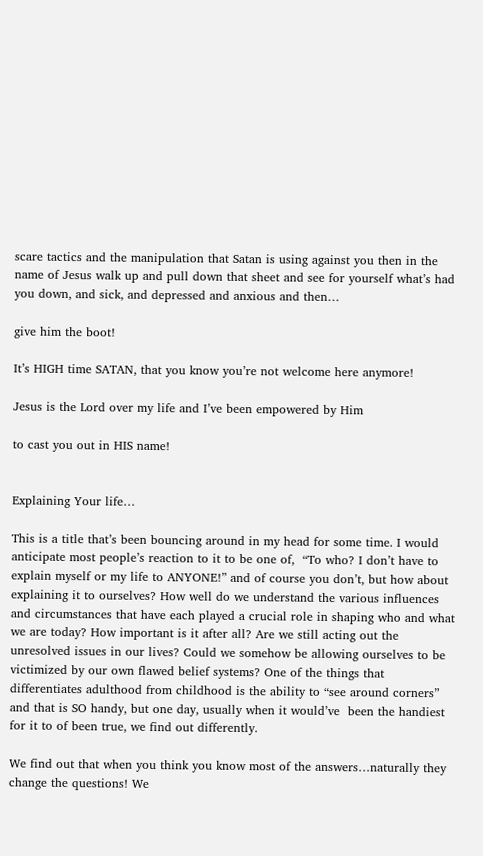scare tactics and the manipulation that Satan is using against you then in the name of Jesus walk up and pull down that sheet and see for yourself what’s had you down, and sick, and depressed and anxious and then…

give him the boot!

It’s HIGH time SATAN, that you know you’re not welcome here anymore!

Jesus is the Lord over my life and I’ve been empowered by Him

to cast you out in HIS name!


Explaining Your life…

This is a title that’s been bouncing around in my head for some time. I would anticipate most people’s reaction to it to be one of,  “To who? I don’t have to explain myself or my life to ANYONE!” and of course you don’t, but how about explaining it to ourselves? How well do we understand the various influences and circumstances that have each played a crucial role in shaping who and what we are today? How important is it after all? Are we still acting out the unresolved issues in our lives? Could we somehow be allowing ourselves to be victimized by our own flawed belief systems? One of the things that differentiates adulthood from childhood is the ability to “see around corners” and that is SO handy, but one day, usually when it would’ve  been the handiest for it to of been true, we find out differently.

We find out that when you think you know most of the answers…naturally they change the questions! We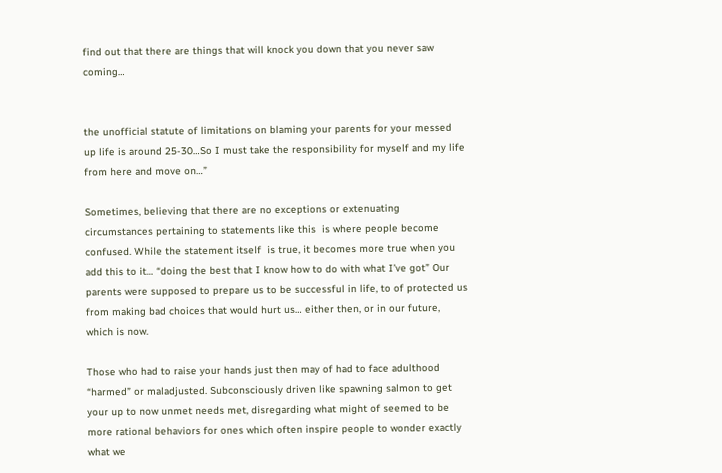find out that there are things that will knock you down that you never saw coming…


the unofficial statute of limitations on blaming your parents for your messed up life is around 25-30…So I must take the responsibility for myself and my life from here and move on…”

Sometimes, believing that there are no exceptions or extenuating circumstances pertaining to statements like this  is where people become confused. While the statement itself  is true, it becomes more true when you add this to it… “doing the best that I know how to do with what I’ve got” Our parents were supposed to prepare us to be successful in life, to of protected us from making bad choices that would hurt us… either then, or in our future, which is now.

Those who had to raise your hands just then may of had to face adulthood “harmed” or maladjusted. Subconsciously driven like spawning salmon to get your up to now unmet needs met, disregarding what might of seemed to be more rational behaviors for ones which often inspire people to wonder exactly what we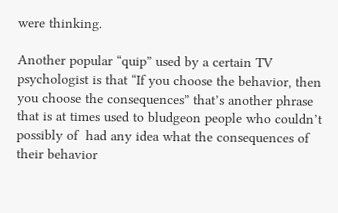were thinking.

Another popular “quip” used by a certain TV psychologist is that “If you choose the behavior, then you choose the consequences” that’s another phrase that is at times used to bludgeon people who couldn’t possibly of  had any idea what the consequences of their behavior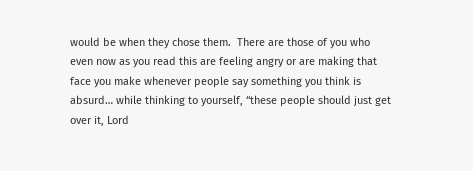would be when they chose them.  There are those of you who even now as you read this are feeling angry or are making that face you make whenever people say something you think is absurd… while thinking to yourself, “these people should just get over it, Lord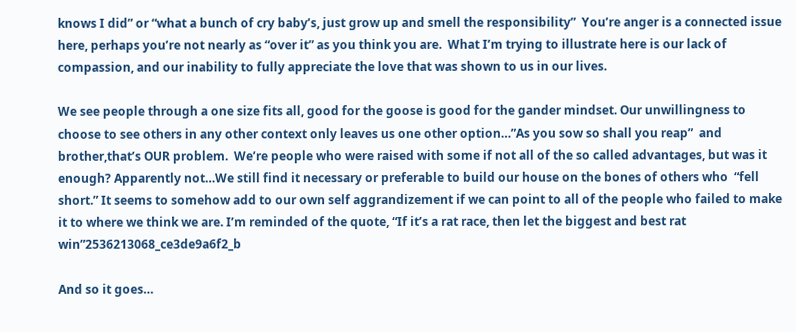knows I did” or “what a bunch of cry baby’s, just grow up and smell the responsibility”  You’re anger is a connected issue here, perhaps you’re not nearly as “over it” as you think you are.  What I’m trying to illustrate here is our lack of compassion, and our inability to fully appreciate the love that was shown to us in our lives.

We see people through a one size fits all, good for the goose is good for the gander mindset. Our unwillingness to choose to see others in any other context only leaves us one other option…”As you sow so shall you reap”  and brother,that’s OUR problem.  We’re people who were raised with some if not all of the so called advantages, but was it enough? Apparently not…We still find it necessary or preferable to build our house on the bones of others who  “fell short.” It seems to somehow add to our own self aggrandizement if we can point to all of the people who failed to make it to where we think we are. I’m reminded of the quote, “If it’s a rat race, then let the biggest and best rat win”2536213068_ce3de9a6f2_b

And so it goes…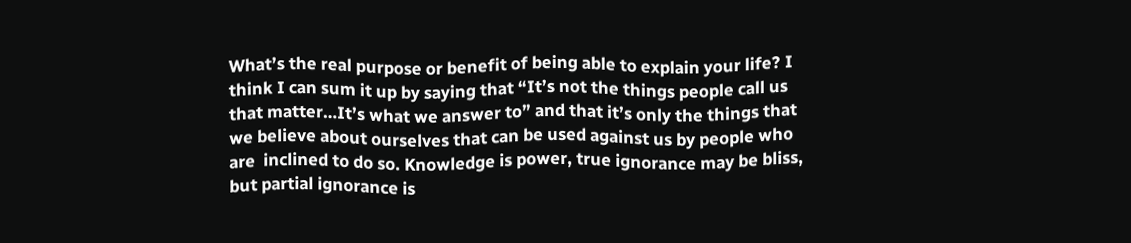What’s the real purpose or benefit of being able to explain your life? I think I can sum it up by saying that “It’s not the things people call us that matter…It’s what we answer to” and that it’s only the things that we believe about ourselves that can be used against us by people who are  inclined to do so. Knowledge is power, true ignorance may be bliss, but partial ignorance is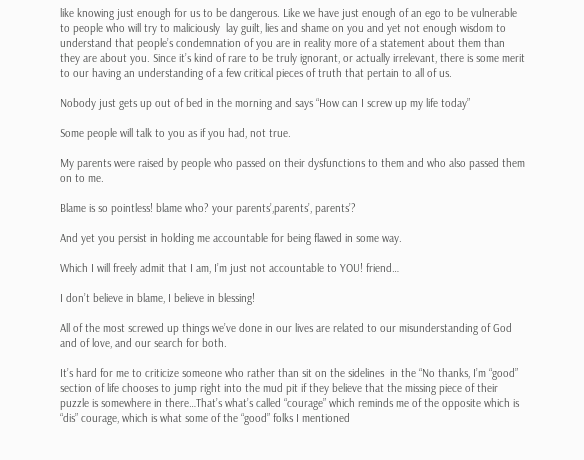like knowing just enough for us to be dangerous. Like we have just enough of an ego to be vulnerable to people who will try to maliciously  lay guilt, lies and shame on you and yet not enough wisdom to understand that people’s condemnation of you are in reality more of a statement about them than they are about you. Since it’s kind of rare to be truly ignorant, or actually irrelevant, there is some merit to our having an understanding of a few critical pieces of truth that pertain to all of us.

Nobody just gets up out of bed in the morning and says “How can I screw up my life today”

Some people will talk to you as if you had, not true.

My parents were raised by people who passed on their dysfunctions to them and who also passed them on to me.

Blame is so pointless! blame who? your parents’,parents’, parents’?

And yet you persist in holding me accountable for being flawed in some way.

Which I will freely admit that I am, I’m just not accountable to YOU! friend…

I don’t believe in blame, I believe in blessing!

All of the most screwed up things we’ve done in our lives are related to our misunderstanding of God and of love, and our search for both.

It’s hard for me to criticize someone who rather than sit on the sidelines  in the “No thanks, I’m “good” section of life chooses to jump right into the mud pit if they believe that the missing piece of their puzzle is somewhere in there…That’s what’s called “courage” which reminds me of the opposite which is “dis” courage, which is what some of the “good” folks I mentioned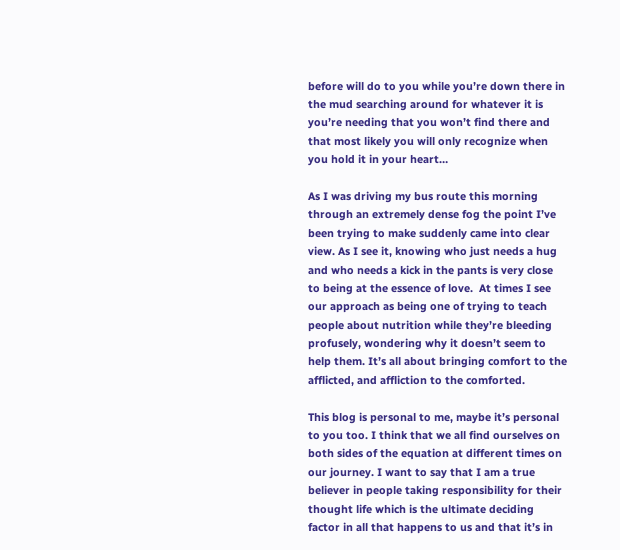before will do to you while you’re down there in the mud searching around for whatever it is you’re needing that you won’t find there and that most likely you will only recognize when you hold it in your heart…

As I was driving my bus route this morning through an extremely dense fog the point I’ve been trying to make suddenly came into clear view. As I see it, knowing who just needs a hug and who needs a kick in the pants is very close to being at the essence of love.  At times I see our approach as being one of trying to teach people about nutrition while they’re bleeding profusely, wondering why it doesn’t seem to help them. It’s all about bringing comfort to the afflicted, and affliction to the comforted.

This blog is personal to me, maybe it’s personal to you too. I think that we all find ourselves on both sides of the equation at different times on our journey. I want to say that I am a true believer in people taking responsibility for their thought life which is the ultimate deciding factor in all that happens to us and that it’s in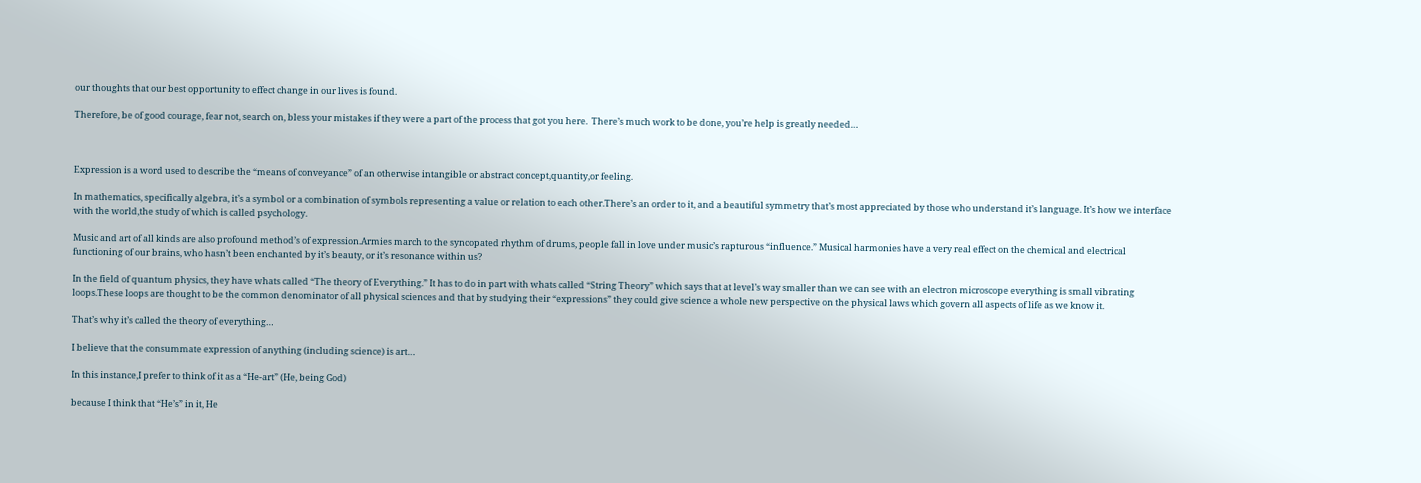our thoughts that our best opportunity to effect change in our lives is found.

Therefore, be of good courage, fear not, search on, bless your mistakes if they were a part of the process that got you here.  There’s much work to be done, you’re help is greatly needed…



Expression is a word used to describe the “means of conveyance” of an otherwise intangible or abstract concept,quantity,or feeling.

In mathematics, specifically algebra, it’s a symbol or a combination of symbols representing a value or relation to each other.There’s an order to it, and a beautiful symmetry that’s most appreciated by those who understand it’s language. It’s how we interface with the world,the study of which is called psychology.

Music and art of all kinds are also profound method’s of expression.Armies march to the syncopated rhythm of drums, people fall in love under music’s rapturous “influence.” Musical harmonies have a very real effect on the chemical and electrical functioning of our brains, who hasn’t been enchanted by it’s beauty, or it’s resonance within us?

In the field of quantum physics, they have whats called “The theory of Everything.” It has to do in part with whats called “String Theory” which says that at level’s way smaller than we can see with an electron microscope everything is small vibrating loops.These loops are thought to be the common denominator of all physical sciences and that by studying their “expressions” they could give science a whole new perspective on the physical laws which govern all aspects of life as we know it.

That’s why it’s called the theory of everything…

I believe that the consummate expression of anything (including science) is art…

In this instance,I prefer to think of it as a “He-art” (He, being God)

because I think that “He’s” in it, He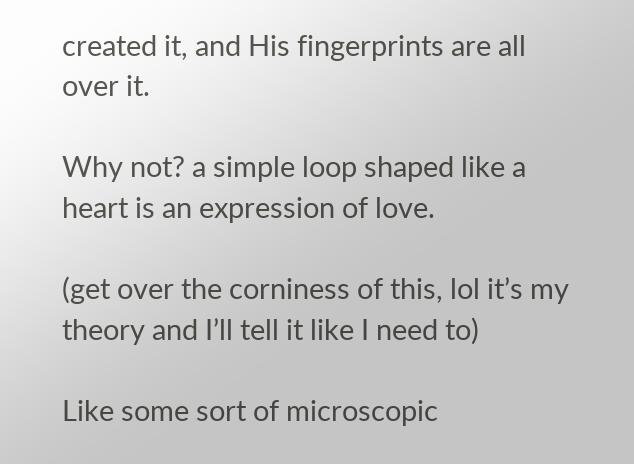created it, and His fingerprints are all over it.

Why not? a simple loop shaped like a heart is an expression of love.

(get over the corniness of this, lol it’s my theory and I’ll tell it like I need to)

Like some sort of microscopic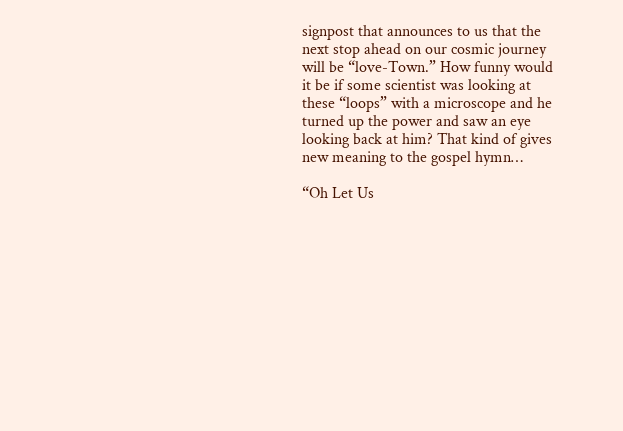signpost that announces to us that the next stop ahead on our cosmic journey will be “love-Town.” How funny would it be if some scientist was looking at these “loops” with a microscope and he turned up the power and saw an eye looking back at him? That kind of gives new meaning to the gospel hymn…

“Oh Let Us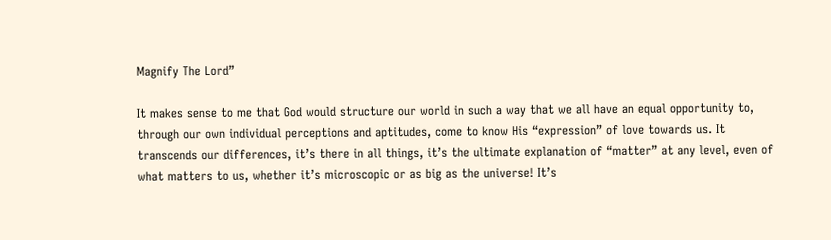Magnify The Lord”

It makes sense to me that God would structure our world in such a way that we all have an equal opportunity to, through our own individual perceptions and aptitudes, come to know His “expression” of love towards us. It transcends our differences, it’s there in all things, it’s the ultimate explanation of “matter” at any level, even of what matters to us, whether it’s microscopic or as big as the universe! It’s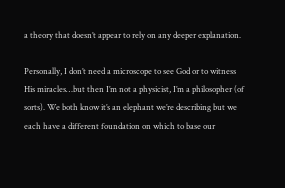a theory that doesn’t appear to rely on any deeper explanation.

Personally, I don’t need a microscope to see God or to witness His miracles…but then I’m not a physicist, I’m a philosopher (of sorts). We both know it’s an elephant we’re describing but we each have a different foundation on which to base our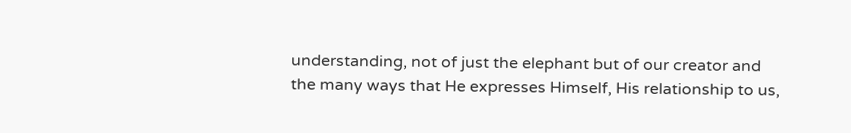understanding, not of just the elephant but of our creator and the many ways that He expresses Himself, His relationship to us,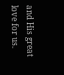and His great love for us.